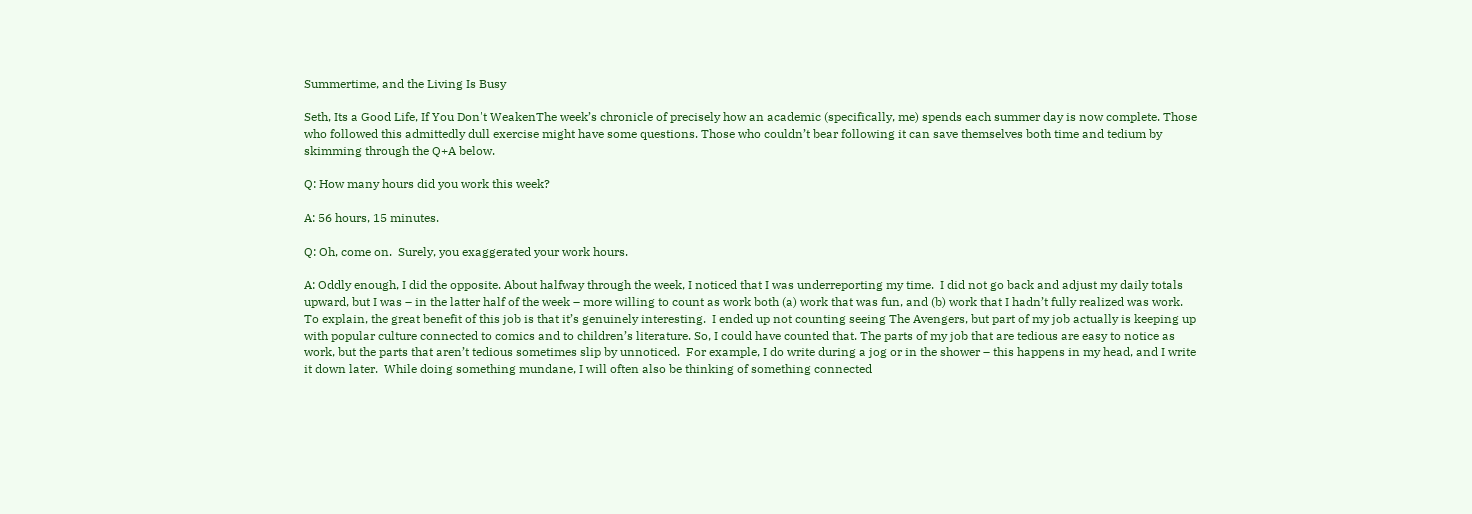Summertime, and the Living Is Busy

Seth, Its a Good Life, If You Don't WeakenThe week’s chronicle of precisely how an academic (specifically, me) spends each summer day is now complete. Those who followed this admittedly dull exercise might have some questions. Those who couldn’t bear following it can save themselves both time and tedium by skimming through the Q+A below.

Q: How many hours did you work this week?

A: 56 hours, 15 minutes.

Q: Oh, come on.  Surely, you exaggerated your work hours.

A: Oddly enough, I did the opposite. About halfway through the week, I noticed that I was underreporting my time.  I did not go back and adjust my daily totals upward, but I was – in the latter half of the week – more willing to count as work both (a) work that was fun, and (b) work that I hadn’t fully realized was work.  To explain, the great benefit of this job is that it’s genuinely interesting.  I ended up not counting seeing The Avengers, but part of my job actually is keeping up with popular culture connected to comics and to children’s literature. So, I could have counted that. The parts of my job that are tedious are easy to notice as work, but the parts that aren’t tedious sometimes slip by unnoticed.  For example, I do write during a jog or in the shower – this happens in my head, and I write it down later.  While doing something mundane, I will often also be thinking of something connected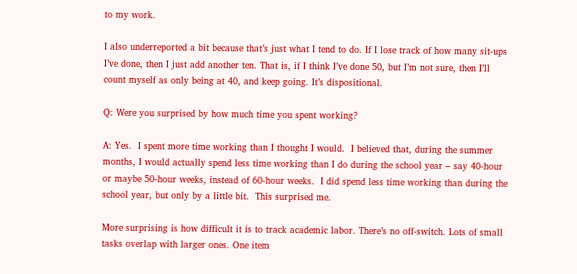to my work.

I also underreported a bit because that’s just what I tend to do. If I lose track of how many sit-ups I’ve done, then I just add another ten. That is, if I think I’ve done 50, but I’m not sure, then I’ll count myself as only being at 40, and keep going. It’s dispositional.

Q: Were you surprised by how much time you spent working?

A: Yes.  I spent more time working than I thought I would.  I believed that, during the summer months, I would actually spend less time working than I do during the school year – say 40-hour or maybe 50-hour weeks, instead of 60-hour weeks.  I did spend less time working than during the school year, but only by a little bit.  This surprised me.

More surprising is how difficult it is to track academic labor. There’s no off-switch. Lots of small tasks overlap with larger ones. One item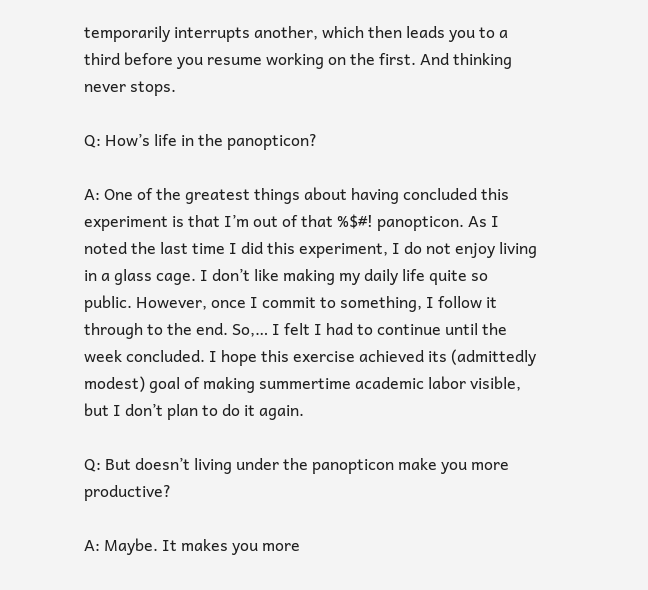temporarily interrupts another, which then leads you to a third before you resume working on the first. And thinking never stops.

Q: How’s life in the panopticon?

A: One of the greatest things about having concluded this experiment is that I’m out of that %$#! panopticon. As I noted the last time I did this experiment, I do not enjoy living in a glass cage. I don’t like making my daily life quite so public. However, once I commit to something, I follow it through to the end. So,… I felt I had to continue until the week concluded. I hope this exercise achieved its (admittedly modest) goal of making summertime academic labor visible, but I don’t plan to do it again.

Q: But doesn’t living under the panopticon make you more productive?

A: Maybe. It makes you more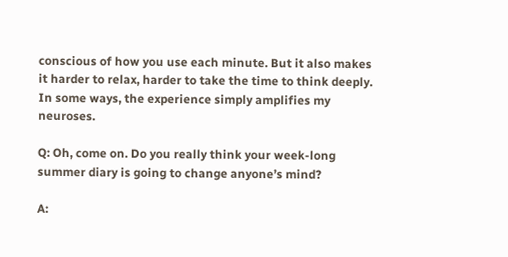conscious of how you use each minute. But it also makes it harder to relax, harder to take the time to think deeply. In some ways, the experience simply amplifies my neuroses.

Q: Oh, come on. Do you really think your week-long summer diary is going to change anyone’s mind?

A: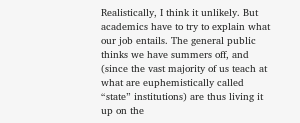Realistically, I think it unlikely. But academics have to try to explain what our job entails. The general public thinks we have summers off, and (since the vast majority of us teach at what are euphemistically called “state” institutions) are thus living it up on the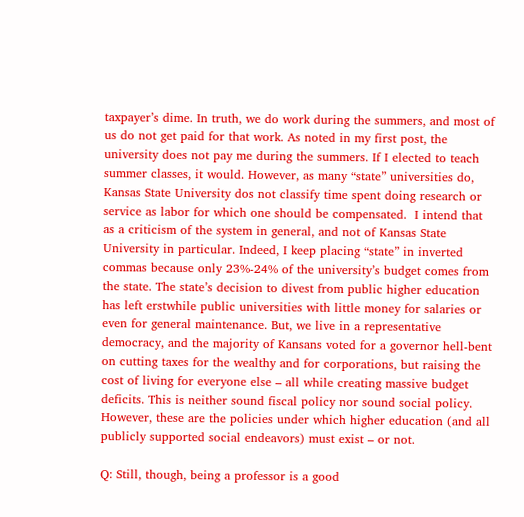taxpayer’s dime. In truth, we do work during the summers, and most of us do not get paid for that work. As noted in my first post, the university does not pay me during the summers. If I elected to teach summer classes, it would. However, as many “state” universities do, Kansas State University dos not classify time spent doing research or service as labor for which one should be compensated.  I intend that as a criticism of the system in general, and not of Kansas State University in particular. Indeed, I keep placing “state” in inverted commas because only 23%-24% of the university’s budget comes from the state. The state’s decision to divest from public higher education has left erstwhile public universities with little money for salaries or even for general maintenance. But, we live in a representative democracy, and the majority of Kansans voted for a governor hell-bent on cutting taxes for the wealthy and for corporations, but raising the cost of living for everyone else – all while creating massive budget deficits. This is neither sound fiscal policy nor sound social policy. However, these are the policies under which higher education (and all publicly supported social endeavors) must exist – or not.

Q: Still, though, being a professor is a good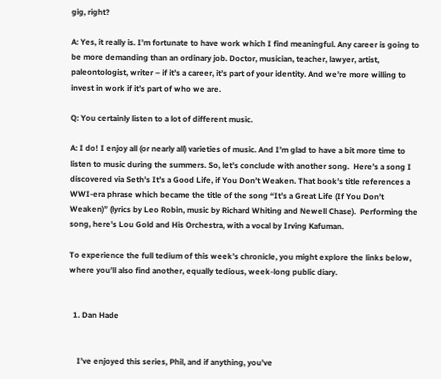gig, right?

A: Yes, it really is. I’m fortunate to have work which I find meaningful. Any career is going to be more demanding than an ordinary job. Doctor, musician, teacher, lawyer, artist, paleontologist, writer – if it’s a career, it’s part of your identity. And we’re more willing to invest in work if it’s part of who we are.

Q: You certainly listen to a lot of different music.

A: I do! I enjoy all (or nearly all) varieties of music. And I’m glad to have a bit more time to listen to music during the summers. So, let’s conclude with another song.  Here’s a song I discovered via Seth’s It’s a Good Life, if You Don’t Weaken. That book’s title references a WWI-era phrase which became the title of the song “It’s a Great Life (If You Don’t Weaken)” (lyrics by Leo Robin, music by Richard Whiting and Newell Chase).  Performing the song, here’s Lou Gold and His Orchestra, with a vocal by Irving Kafuman.

To experience the full tedium of this week’s chronicle, you might explore the links below, where you’ll also find another, equally tedious, week-long public diary.


  1. Dan Hade


    I’ve enjoyed this series, Phil, and if anything, you’ve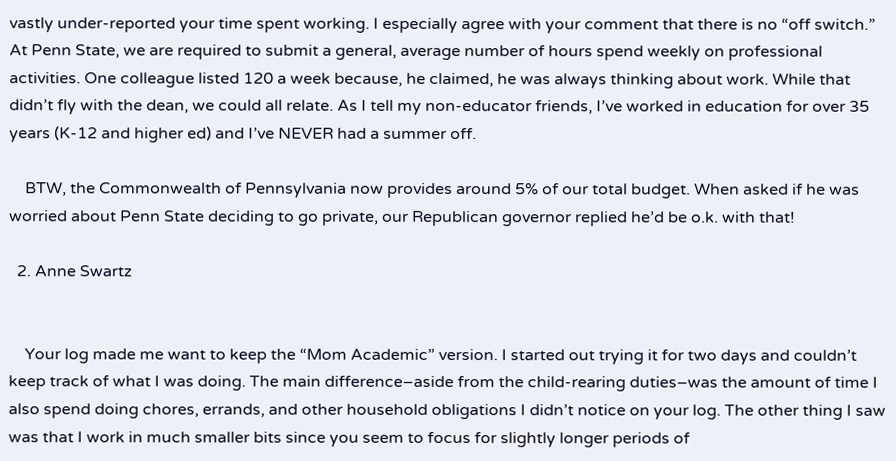vastly under-reported your time spent working. I especially agree with your comment that there is no “off switch.” At Penn State, we are required to submit a general, average number of hours spend weekly on professional activities. One colleague listed 120 a week because, he claimed, he was always thinking about work. While that didn’t fly with the dean, we could all relate. As I tell my non-educator friends, I’ve worked in education for over 35 years (K-12 and higher ed) and I’ve NEVER had a summer off.

    BTW, the Commonwealth of Pennsylvania now provides around 5% of our total budget. When asked if he was worried about Penn State deciding to go private, our Republican governor replied he’d be o.k. with that!

  2. Anne Swartz


    Your log made me want to keep the “Mom Academic” version. I started out trying it for two days and couldn’t keep track of what I was doing. The main difference–aside from the child-rearing duties–was the amount of time I also spend doing chores, errands, and other household obligations I didn’t notice on your log. The other thing I saw was that I work in much smaller bits since you seem to focus for slightly longer periods of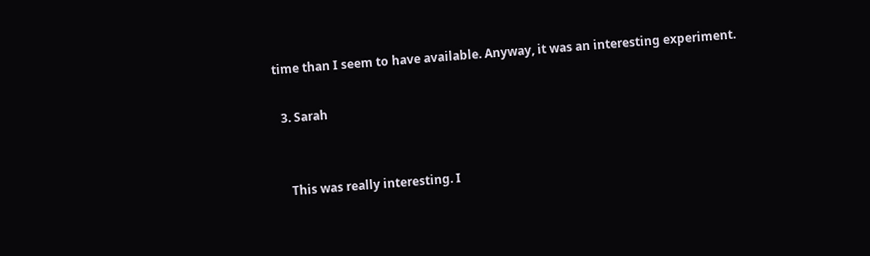time than I seem to have available. Anyway, it was an interesting experiment.

  3. Sarah


    This was really interesting. I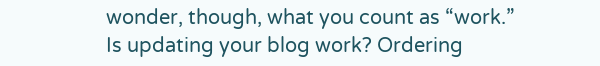wonder, though, what you count as “work.” Is updating your blog work? Ordering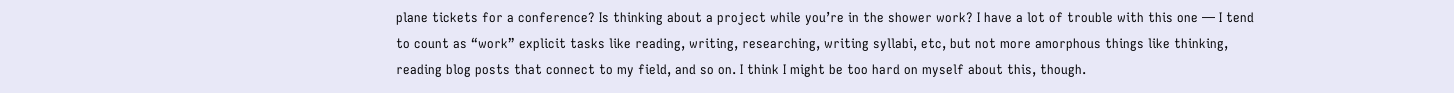plane tickets for a conference? Is thinking about a project while you’re in the shower work? I have a lot of trouble with this one — I tend to count as “work” explicit tasks like reading, writing, researching, writing syllabi, etc, but not more amorphous things like thinking, reading blog posts that connect to my field, and so on. I think I might be too hard on myself about this, though.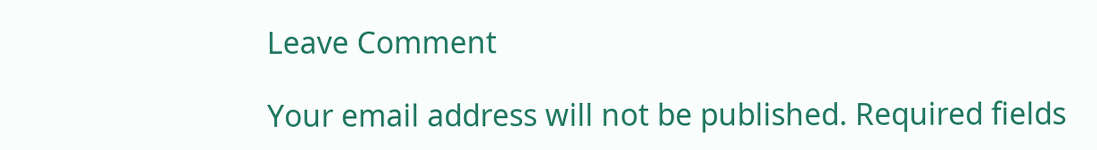Leave Comment

Your email address will not be published. Required fields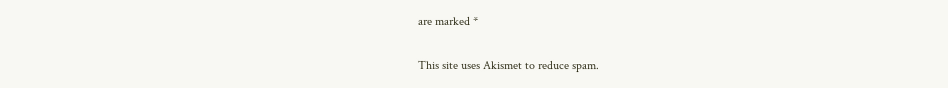are marked *

This site uses Akismet to reduce spam.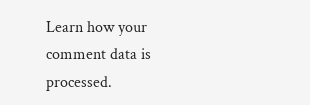Learn how your comment data is processed.